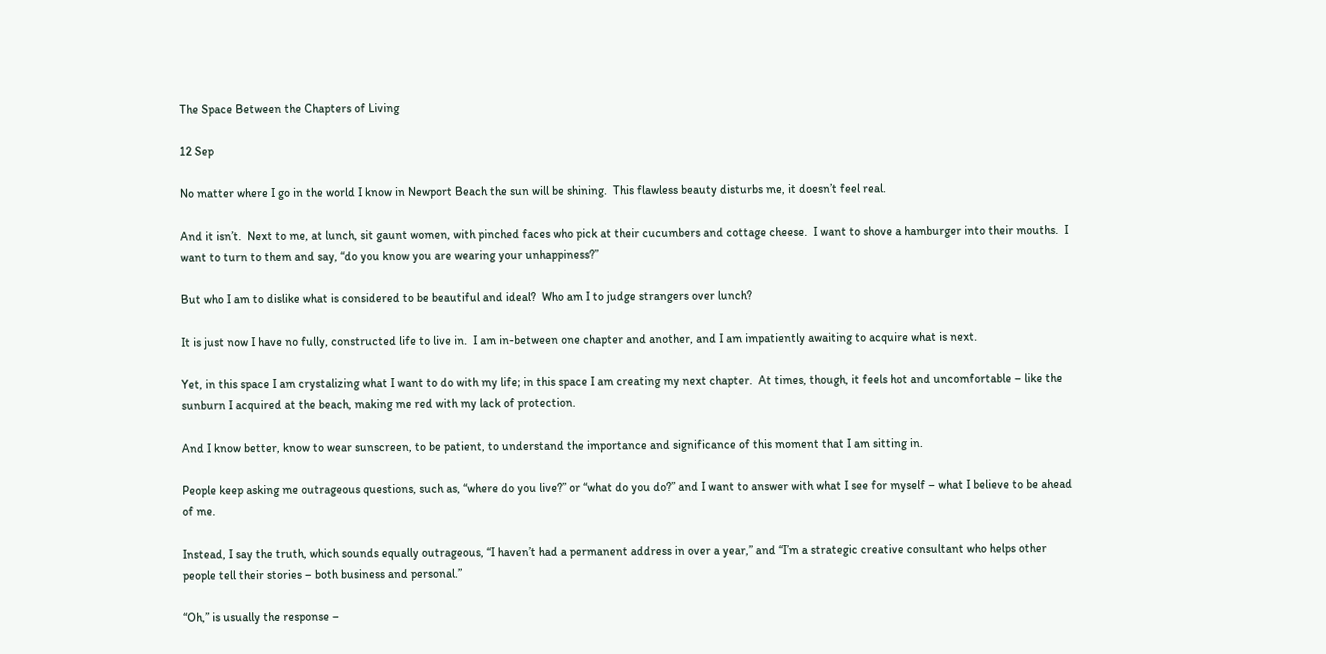The Space Between the Chapters of Living

12 Sep

No matter where I go in the world I know in Newport Beach the sun will be shining.  This flawless beauty disturbs me, it doesn’t feel real.

And it isn’t.  Next to me, at lunch, sit gaunt women, with pinched faces who pick at their cucumbers and cottage cheese.  I want to shove a hamburger into their mouths.  I want to turn to them and say, “do you know you are wearing your unhappiness?”

But who I am to dislike what is considered to be beautiful and ideal?  Who am I to judge strangers over lunch?

It is just now I have no fully, constructed life to live in.  I am in-between one chapter and another, and I am impatiently awaiting to acquire what is next.

Yet, in this space I am crystalizing what I want to do with my life; in this space I am creating my next chapter.  At times, though, it feels hot and uncomfortable – like the sunburn I acquired at the beach, making me red with my lack of protection.

And I know better, know to wear sunscreen, to be patient, to understand the importance and significance of this moment that I am sitting in.

People keep asking me outrageous questions, such as, “where do you live?” or “what do you do?” and I want to answer with what I see for myself – what I believe to be ahead of me.

Instead, I say the truth, which sounds equally outrageous, “I haven’t had a permanent address in over a year,” and “I’m a strategic creative consultant who helps other people tell their stories – both business and personal.”

“Oh,” is usually the response –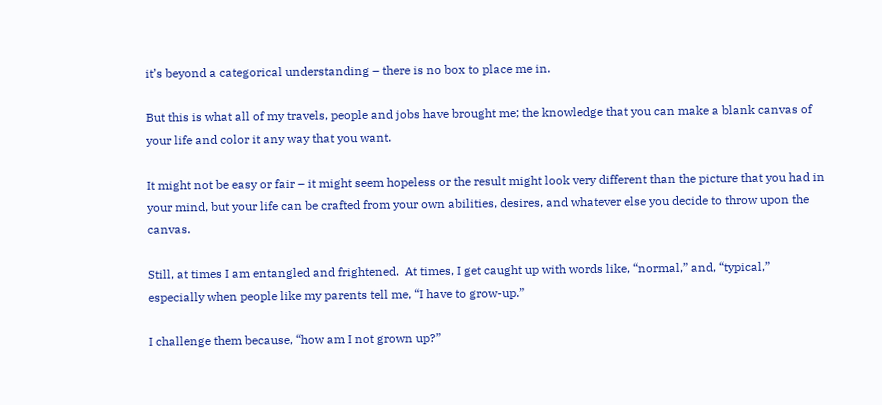it’s beyond a categorical understanding – there is no box to place me in.

But this is what all of my travels, people and jobs have brought me; the knowledge that you can make a blank canvas of your life and color it any way that you want.

It might not be easy or fair – it might seem hopeless or the result might look very different than the picture that you had in your mind, but your life can be crafted from your own abilities, desires, and whatever else you decide to throw upon the canvas.

Still, at times I am entangled and frightened.  At times, I get caught up with words like, “normal,” and, “typical,” especially when people like my parents tell me, “I have to grow-up.”

I challenge them because, “how am I not grown up?”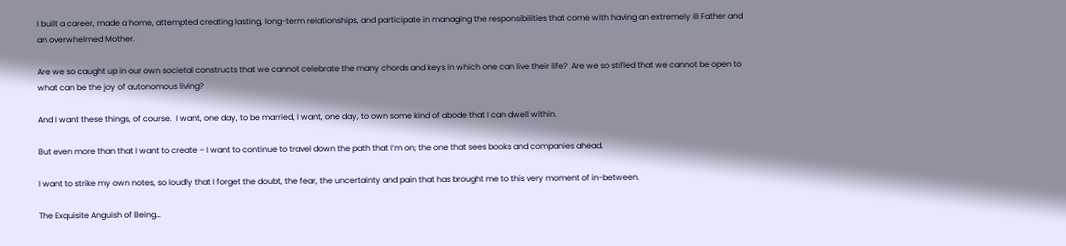I built a career, made a home, attempted creating lasting, long-term relationships, and participate in managing the responsibilities that come with having an extremely ill Father and an overwhelmed Mother.

Are we so caught up in our own societal constructs that we cannot celebrate the many chords and keys in which one can live their life?  Are we so stifled that we cannot be open to what can be the joy of autonomous living?

And I want these things, of course.  I want, one day, to be married, I want, one day, to own some kind of abode that I can dwell within.

But even more than that I want to create – I want to continue to travel down the path that I’m on; the one that sees books and companies ahead.

I want to strike my own notes, so loudly that I forget the doubt, the fear, the uncertainty and pain that has brought me to this very moment of in-between.

The Exquisite Anguish of Being…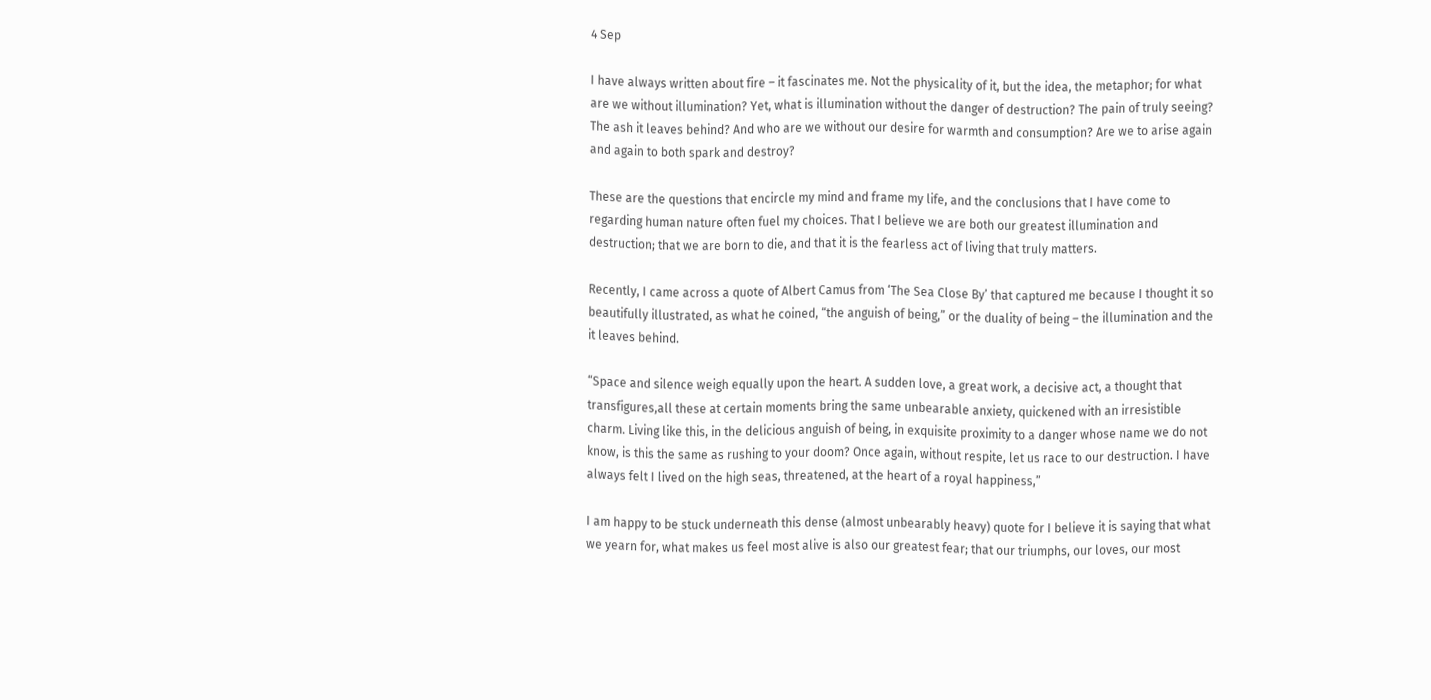4 Sep

I have always written about fire – it fascinates me. Not the physicality of it, but the idea, the metaphor; for what are we without illumination? Yet, what is illumination without the danger of destruction? The pain of truly seeing? The ash it leaves behind? And who are we without our desire for warmth and consumption? Are we to arise again and again to both spark and destroy?

These are the questions that encircle my mind and frame my life, and the conclusions that I have come to regarding human nature often fuel my choices. That I believe we are both our greatest illumination and destruction; that we are born to die, and that it is the fearless act of living that truly matters.

Recently, I came across a quote of Albert Camus from ‘The Sea Close By’ that captured me because I thought it so beautifully illustrated, as what he coined, “the anguish of being,” or the duality of being – the illumination and the it leaves behind.

“Space and silence weigh equally upon the heart. A sudden love, a great work, a decisive act, a thought that transfigures,all these at certain moments bring the same unbearable anxiety, quickened with an irresistible charm. Living like this, in the delicious anguish of being, in exquisite proximity to a danger whose name we do not know, is this the same as rushing to your doom? Once again, without respite, let us race to our destruction. I have always felt I lived on the high seas, threatened, at the heart of a royal happiness,”

I am happy to be stuck underneath this dense (almost unbearably heavy) quote for I believe it is saying that what we yearn for, what makes us feel most alive is also our greatest fear; that our triumphs, our loves, our most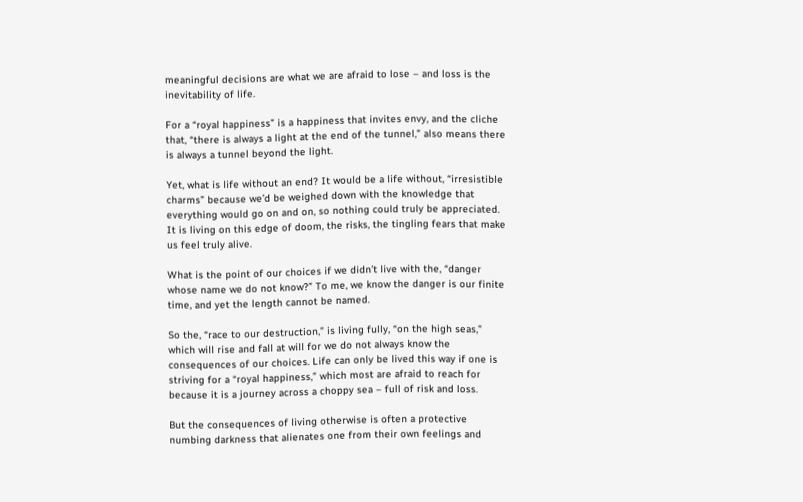meaningful decisions are what we are afraid to lose – and loss is the inevitability of life.

For a “royal happiness” is a happiness that invites envy, and the cliche that, “there is always a light at the end of the tunnel,” also means there is always a tunnel beyond the light.

Yet, what is life without an end? It would be a life without, “irresistible charms” because we’d be weighed down with the knowledge that everything would go on and on, so nothing could truly be appreciated. It is living on this edge of doom, the risks, the tingling fears that make us feel truly alive.

What is the point of our choices if we didn’t live with the, “danger whose name we do not know?” To me, we know the danger is our finite time, and yet the length cannot be named.

So the, “race to our destruction,” is living fully, “on the high seas,” which will rise and fall at will for we do not always know the consequences of our choices. Life can only be lived this way if one is striving for a “royal happiness,” which most are afraid to reach for because it is a journey across a choppy sea – full of risk and loss.

But the consequences of living otherwise is often a protective numbing darkness that alienates one from their own feelings and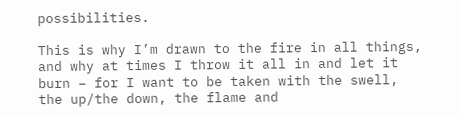possibilities.

This is why I’m drawn to the fire in all things, and why at times I throw it all in and let it burn – for I want to be taken with the swell, the up/the down, the flame and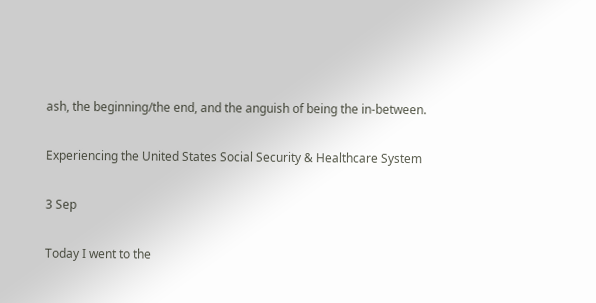ash, the beginning/the end, and the anguish of being the in-between.

Experiencing the United States Social Security & Healthcare System

3 Sep

Today I went to the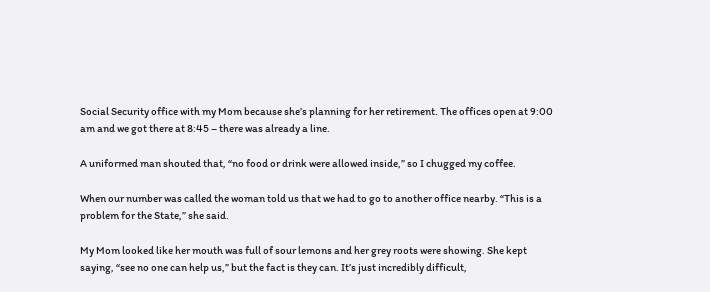Social Security office with my Mom because she’s planning for her retirement. The offices open at 9:00 am and we got there at 8:45 – there was already a line.

A uniformed man shouted that, “no food or drink were allowed inside,” so I chugged my coffee.

When our number was called the woman told us that we had to go to another office nearby. “This is a problem for the State,” she said.

My Mom looked like her mouth was full of sour lemons and her grey roots were showing. She kept saying, “see no one can help us,” but the fact is they can. It’s just incredibly difficult,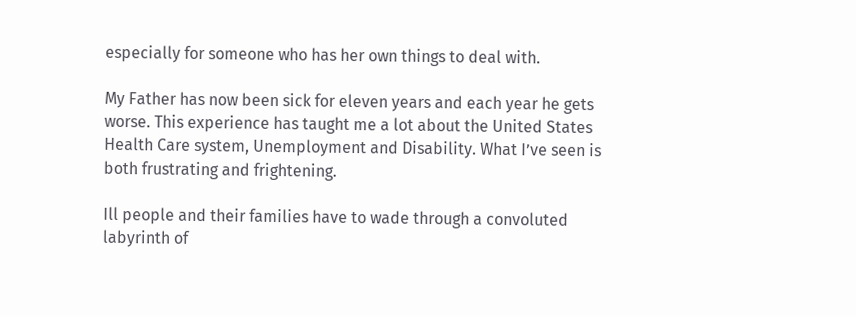especially for someone who has her own things to deal with.

My Father has now been sick for eleven years and each year he gets worse. This experience has taught me a lot about the United States Health Care system, Unemployment and Disability. What I’ve seen is both frustrating and frightening.

Ill people and their families have to wade through a convoluted labyrinth of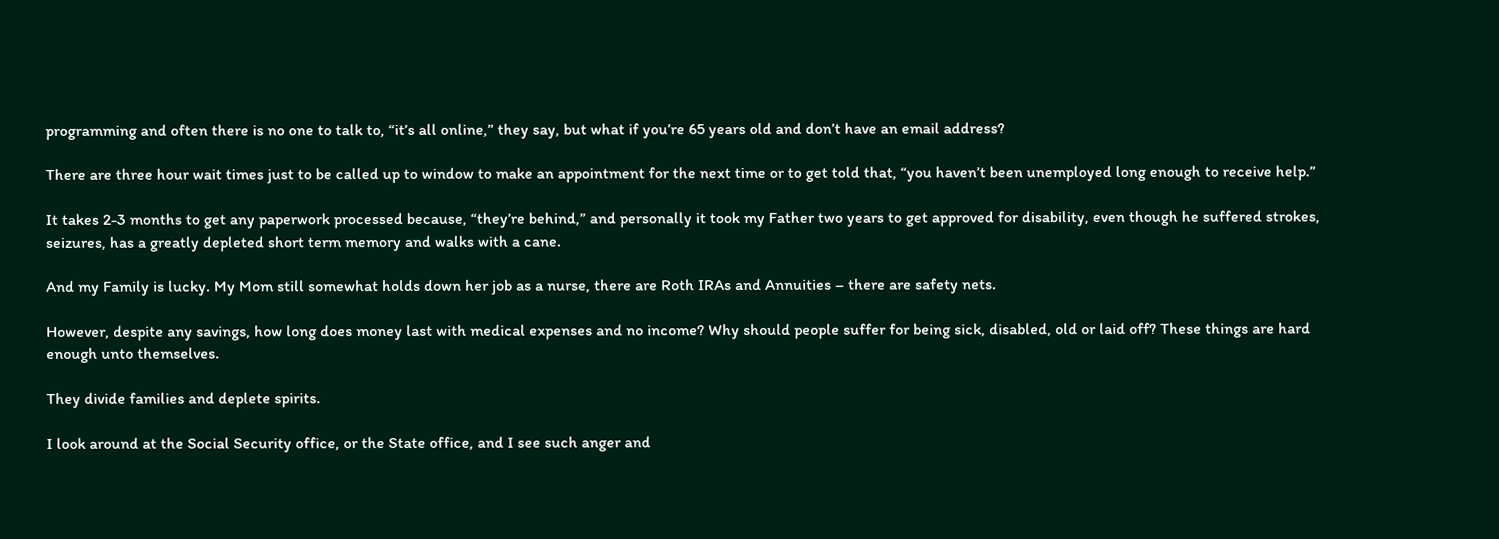programming and often there is no one to talk to, “it’s all online,” they say, but what if you’re 65 years old and don’t have an email address?

There are three hour wait times just to be called up to window to make an appointment for the next time or to get told that, “you haven’t been unemployed long enough to receive help.”

It takes 2-3 months to get any paperwork processed because, “they’re behind,” and personally it took my Father two years to get approved for disability, even though he suffered strokes, seizures, has a greatly depleted short term memory and walks with a cane.

And my Family is lucky. My Mom still somewhat holds down her job as a nurse, there are Roth IRAs and Annuities – there are safety nets.

However, despite any savings, how long does money last with medical expenses and no income? Why should people suffer for being sick, disabled, old or laid off? These things are hard enough unto themselves.

They divide families and deplete spirits.

I look around at the Social Security office, or the State office, and I see such anger and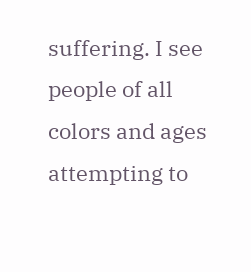suffering. I see people of all colors and ages attempting to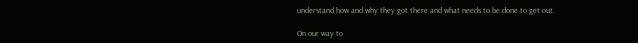understand how and why they got there and what needs to be done to get out.

On our way to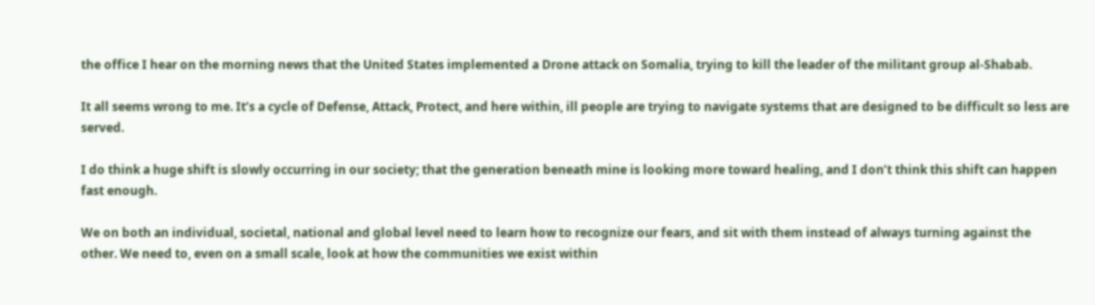the office I hear on the morning news that the United States implemented a Drone attack on Somalia, trying to kill the leader of the militant group al-Shabab.

It all seems wrong to me. It’s a cycle of Defense, Attack, Protect, and here within, ill people are trying to navigate systems that are designed to be difficult so less are served.

I do think a huge shift is slowly occurring in our society; that the generation beneath mine is looking more toward healing, and I don’t think this shift can happen fast enough.

We on both an individual, societal, national and global level need to learn how to recognize our fears, and sit with them instead of always turning against the other. We need to, even on a small scale, look at how the communities we exist within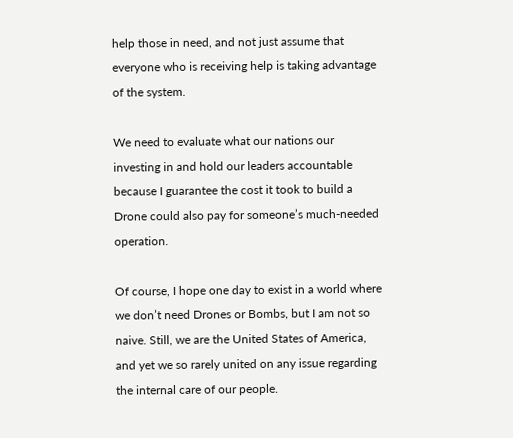help those in need, and not just assume that everyone who is receiving help is taking advantage of the system.

We need to evaluate what our nations our investing in and hold our leaders accountable because I guarantee the cost it took to build a Drone could also pay for someone’s much-needed operation.

Of course, I hope one day to exist in a world where we don’t need Drones or Bombs, but I am not so naive. Still, we are the United States of America, and yet we so rarely united on any issue regarding the internal care of our people.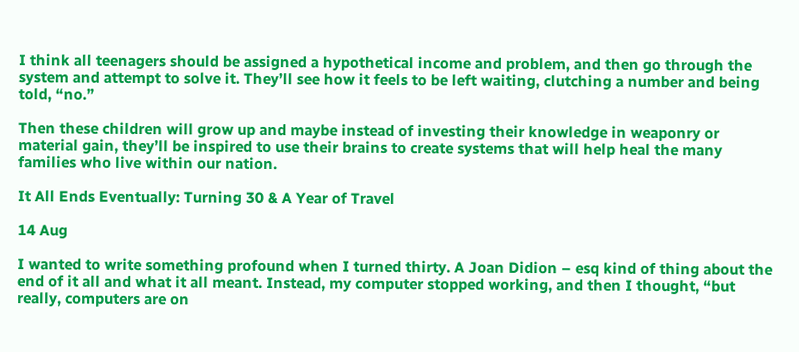I think all teenagers should be assigned a hypothetical income and problem, and then go through the system and attempt to solve it. They’ll see how it feels to be left waiting, clutching a number and being told, “no.”

Then these children will grow up and maybe instead of investing their knowledge in weaponry or material gain, they’ll be inspired to use their brains to create systems that will help heal the many families who live within our nation.

It All Ends Eventually: Turning 30 & A Year of Travel

14 Aug

I wanted to write something profound when I turned thirty. A Joan Didion – esq kind of thing about the end of it all and what it all meant. Instead, my computer stopped working, and then I thought, “but really, computers are on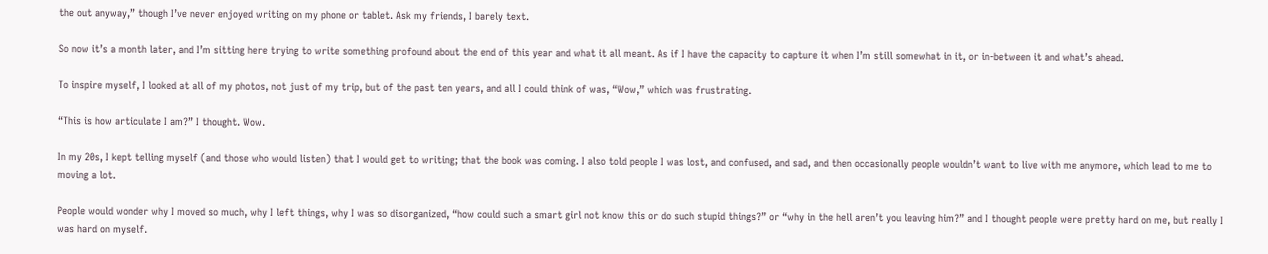the out anyway,” though I’ve never enjoyed writing on my phone or tablet. Ask my friends, I barely text.

So now it’s a month later, and I’m sitting here trying to write something profound about the end of this year and what it all meant. As if I have the capacity to capture it when I’m still somewhat in it, or in-between it and what’s ahead.

To inspire myself, I looked at all of my photos, not just of my trip, but of the past ten years, and all I could think of was, “Wow,” which was frustrating.

“This is how articulate I am?” I thought. Wow.

In my 20s, I kept telling myself (and those who would listen) that I would get to writing; that the book was coming. I also told people I was lost, and confused, and sad, and then occasionally people wouldn’t want to live with me anymore, which lead to me to moving a lot.

People would wonder why I moved so much, why I left things, why I was so disorganized, “how could such a smart girl not know this or do such stupid things?” or “why in the hell aren’t you leaving him?” and I thought people were pretty hard on me, but really I was hard on myself.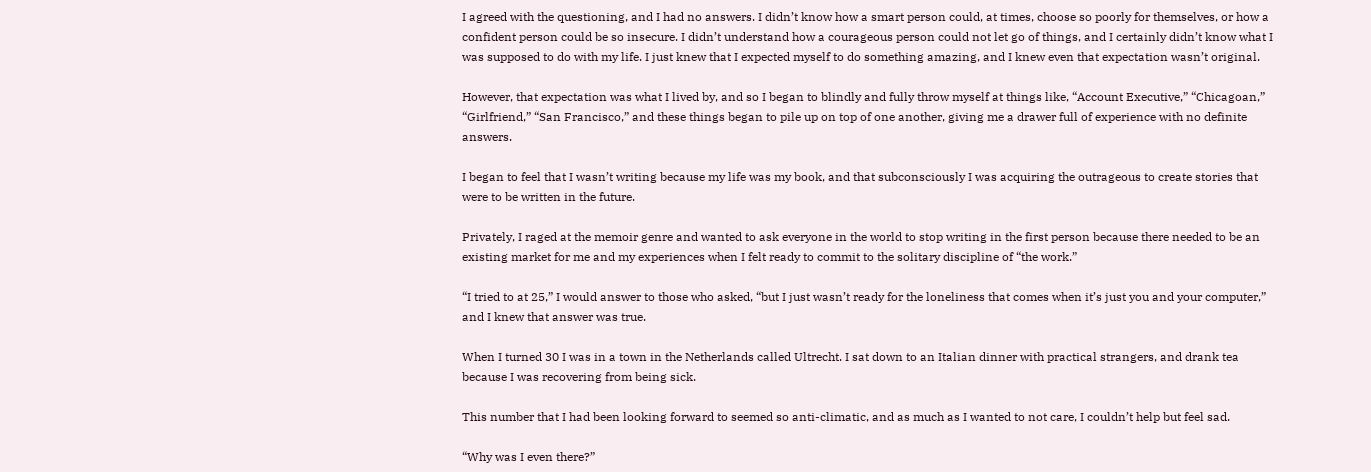I agreed with the questioning, and I had no answers. I didn’t know how a smart person could, at times, choose so poorly for themselves, or how a confident person could be so insecure. I didn’t understand how a courageous person could not let go of things, and I certainly didn’t know what I was supposed to do with my life. I just knew that I expected myself to do something amazing, and I knew even that expectation wasn’t original.

However, that expectation was what I lived by, and so I began to blindly and fully throw myself at things like, “Account Executive,” “Chicagoan,” “Girlfriend,” “San Francisco,” and these things began to pile up on top of one another, giving me a drawer full of experience with no definite answers.

I began to feel that I wasn’t writing because my life was my book, and that subconsciously I was acquiring the outrageous to create stories that were to be written in the future.

Privately, I raged at the memoir genre and wanted to ask everyone in the world to stop writing in the first person because there needed to be an existing market for me and my experiences when I felt ready to commit to the solitary discipline of “the work.”

“I tried to at 25,” I would answer to those who asked, “but I just wasn’t ready for the loneliness that comes when it’s just you and your computer,” and I knew that answer was true.

When I turned 30 I was in a town in the Netherlands called Ultrecht. I sat down to an Italian dinner with practical strangers, and drank tea because I was recovering from being sick.

This number that I had been looking forward to seemed so anti-climatic, and as much as I wanted to not care, I couldn’t help but feel sad.

“Why was I even there?”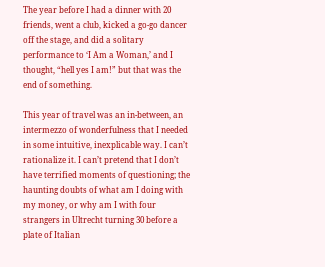The year before I had a dinner with 20 friends, went a club, kicked a go-go dancer off the stage, and did a solitary performance to ‘I Am a Woman,’ and I thought, “hell yes I am!” but that was the end of something.

This year of travel was an in-between, an intermezzo of wonderfulness that I needed in some intuitive, inexplicable way. I can’t rationalize it. I can’t pretend that I don’t have terrified moments of questioning; the haunting doubts of what am I doing with my money, or why am I with four strangers in Ultrecht turning 30 before a plate of Italian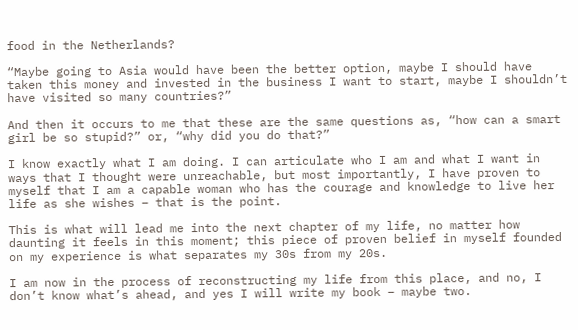food in the Netherlands?

“Maybe going to Asia would have been the better option, maybe I should have taken this money and invested in the business I want to start, maybe I shouldn’t have visited so many countries?”

And then it occurs to me that these are the same questions as, “how can a smart girl be so stupid?” or, “why did you do that?”

I know exactly what I am doing. I can articulate who I am and what I want in ways that I thought were unreachable, but most importantly, I have proven to myself that I am a capable woman who has the courage and knowledge to live her life as she wishes – that is the point.

This is what will lead me into the next chapter of my life, no matter how daunting it feels in this moment; this piece of proven belief in myself founded on my experience is what separates my 30s from my 20s.

I am now in the process of reconstructing my life from this place, and no, I don’t know what’s ahead, and yes I will write my book – maybe two.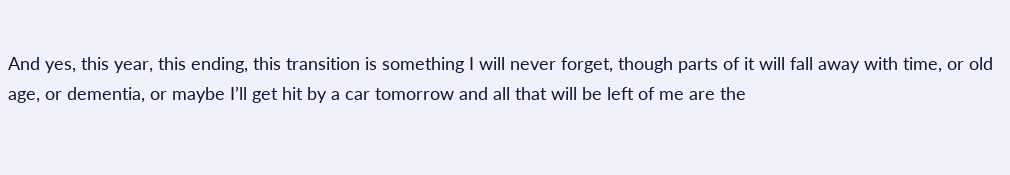And yes, this year, this ending, this transition is something I will never forget, though parts of it will fall away with time, or old age, or dementia, or maybe I’ll get hit by a car tomorrow and all that will be left of me are the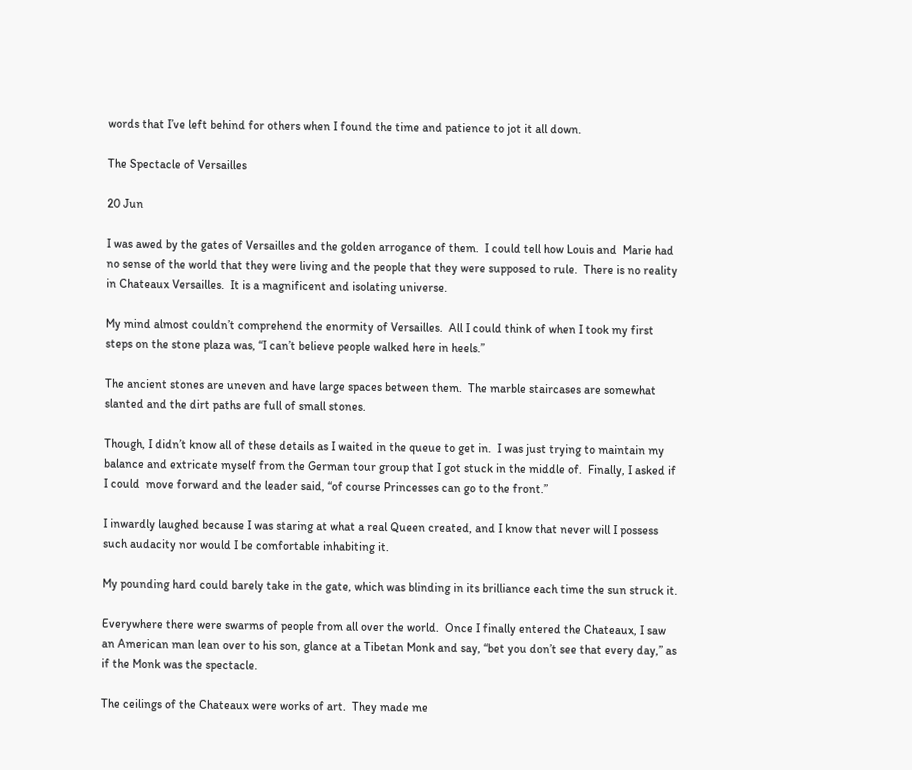words that I’ve left behind for others when I found the time and patience to jot it all down.

The Spectacle of Versailles

20 Jun

I was awed by the gates of Versailles and the golden arrogance of them.  I could tell how Louis and  Marie had no sense of the world that they were living and the people that they were supposed to rule.  There is no reality in Chateaux Versailles.  It is a magnificent and isolating universe.

My mind almost couldn’t comprehend the enormity of Versailles.  All I could think of when I took my first steps on the stone plaza was, “I can’t believe people walked here in heels.”

The ancient stones are uneven and have large spaces between them.  The marble staircases are somewhat slanted and the dirt paths are full of small stones.

Though, I didn’t know all of these details as I waited in the queue to get in.  I was just trying to maintain my balance and extricate myself from the German tour group that I got stuck in the middle of.  Finally, I asked if I could  move forward and the leader said, “of course Princesses can go to the front.”

I inwardly laughed because I was staring at what a real Queen created, and I know that never will I possess such audacity nor would I be comfortable inhabiting it.

My pounding hard could barely take in the gate, which was blinding in its brilliance each time the sun struck it.

Everywhere there were swarms of people from all over the world.  Once I finally entered the Chateaux, I saw an American man lean over to his son, glance at a Tibetan Monk and say, “bet you don’t see that every day,” as if the Monk was the spectacle.

The ceilings of the Chateaux were works of art.  They made me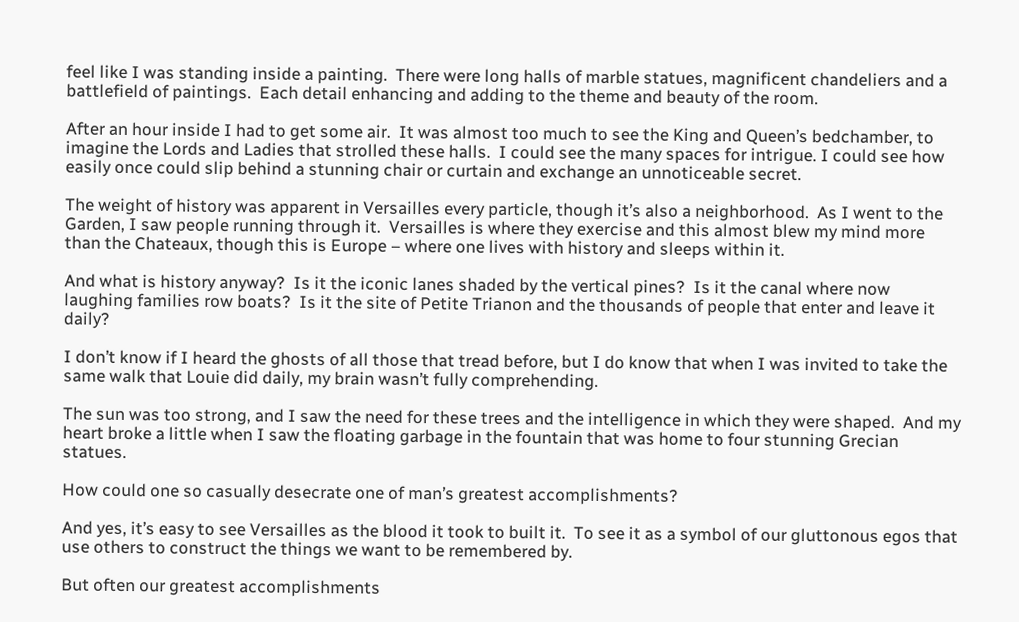feel like I was standing inside a painting.  There were long halls of marble statues, magnificent chandeliers and a battlefield of paintings.  Each detail enhancing and adding to the theme and beauty of the room.

After an hour inside I had to get some air.  It was almost too much to see the King and Queen’s bedchamber, to imagine the Lords and Ladies that strolled these halls.  I could see the many spaces for intrigue. I could see how easily once could slip behind a stunning chair or curtain and exchange an unnoticeable secret.

The weight of history was apparent in Versailles every particle, though it’s also a neighborhood.  As I went to the Garden, I saw people running through it.  Versailles is where they exercise and this almost blew my mind more than the Chateaux, though this is Europe – where one lives with history and sleeps within it.

And what is history anyway?  Is it the iconic lanes shaded by the vertical pines?  Is it the canal where now laughing families row boats?  Is it the site of Petite Trianon and the thousands of people that enter and leave it daily?

I don’t know if I heard the ghosts of all those that tread before, but I do know that when I was invited to take the same walk that Louie did daily, my brain wasn’t fully comprehending.

The sun was too strong, and I saw the need for these trees and the intelligence in which they were shaped.  And my heart broke a little when I saw the floating garbage in the fountain that was home to four stunning Grecian statues.

How could one so casually desecrate one of man’s greatest accomplishments?

And yes, it’s easy to see Versailles as the blood it took to built it.  To see it as a symbol of our gluttonous egos that use others to construct the things we want to be remembered by.

But often our greatest accomplishments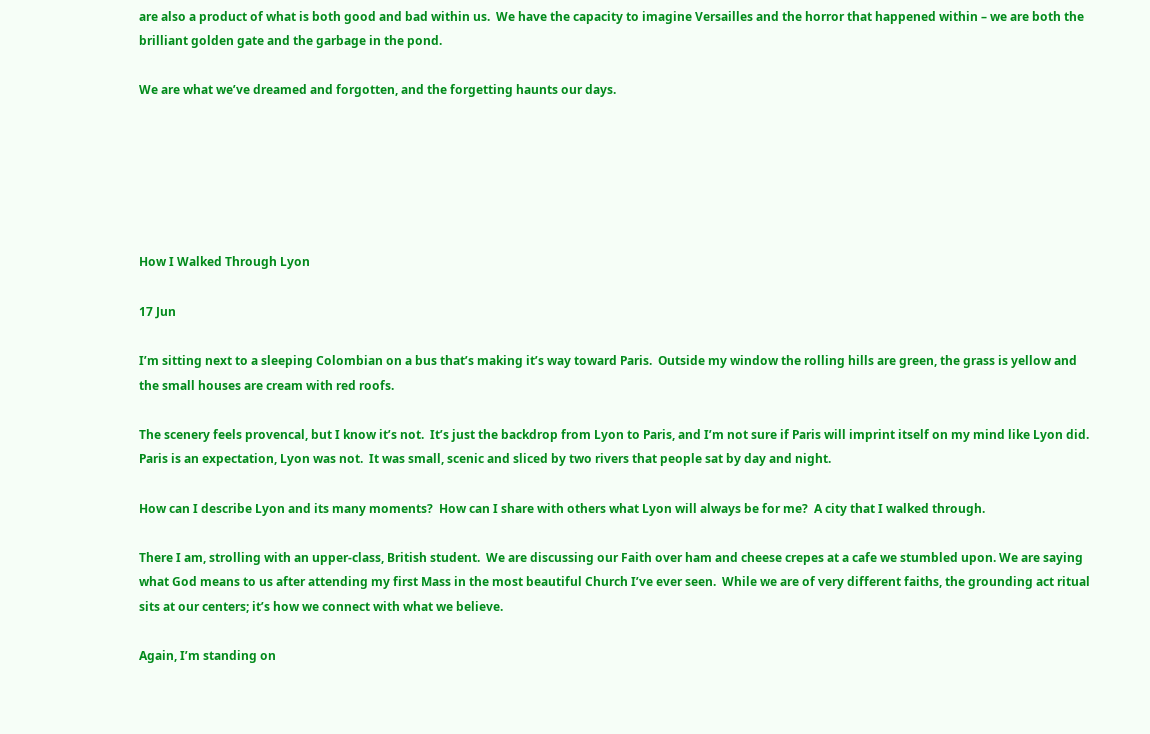are also a product of what is both good and bad within us.  We have the capacity to imagine Versailles and the horror that happened within – we are both the brilliant golden gate and the garbage in the pond.

We are what we’ve dreamed and forgotten, and the forgetting haunts our days.






How I Walked Through Lyon

17 Jun

I’m sitting next to a sleeping Colombian on a bus that’s making it’s way toward Paris.  Outside my window the rolling hills are green, the grass is yellow and the small houses are cream with red roofs.

The scenery feels provencal, but I know it’s not.  It’s just the backdrop from Lyon to Paris, and I’m not sure if Paris will imprint itself on my mind like Lyon did.  Paris is an expectation, Lyon was not.  It was small, scenic and sliced by two rivers that people sat by day and night.

How can I describe Lyon and its many moments?  How can I share with others what Lyon will always be for me?  A city that I walked through.

There I am, strolling with an upper-class, British student.  We are discussing our Faith over ham and cheese crepes at a cafe we stumbled upon. We are saying what God means to us after attending my first Mass in the most beautiful Church I’ve ever seen.  While we are of very different faiths, the grounding act ritual sits at our centers; it’s how we connect with what we believe.

Again, I’m standing on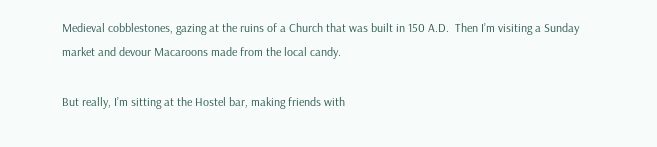Medieval cobblestones, gazing at the ruins of a Church that was built in 150 A.D.  Then I’m visiting a Sunday market and devour Macaroons made from the local candy.

But really, I’m sitting at the Hostel bar, making friends with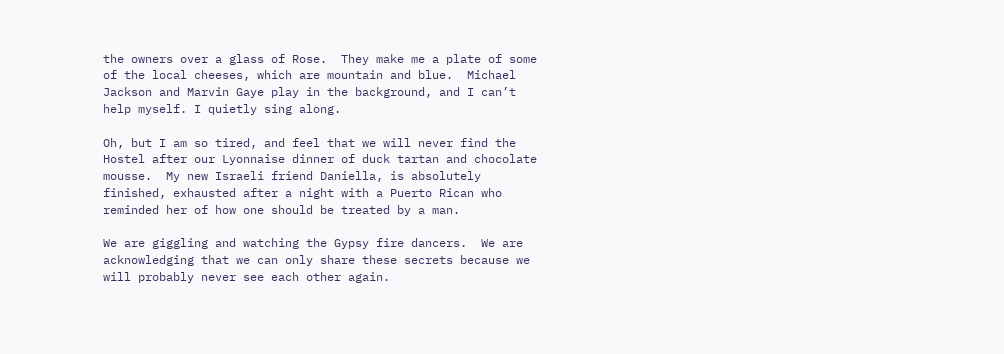the owners over a glass of Rose.  They make me a plate of some of the local cheeses, which are mountain and blue.  Michael Jackson and Marvin Gaye play in the background, and I can’t help myself. I quietly sing along.

Oh, but I am so tired, and feel that we will never find the Hostel after our Lyonnaise dinner of duck tartan and chocolate mousse.  My new Israeli friend Daniella, is absolutely finished, exhausted after a night with a Puerto Rican who reminded her of how one should be treated by a man.

We are giggling and watching the Gypsy fire dancers.  We are acknowledging that we can only share these secrets because we will probably never see each other again.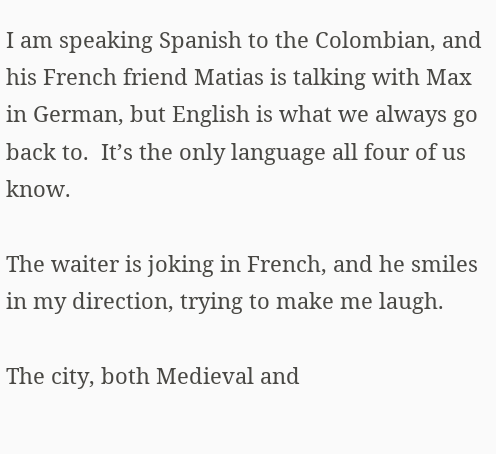I am speaking Spanish to the Colombian, and his French friend Matias is talking with Max in German, but English is what we always go back to.  It’s the only language all four of us know.

The waiter is joking in French, and he smiles in my direction, trying to make me laugh.

The city, both Medieval and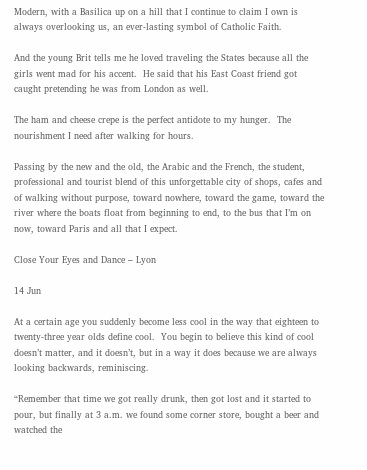Modern, with a Basilica up on a hill that I continue to claim I own is always overlooking us, an ever-lasting symbol of Catholic Faith.

And the young Brit tells me he loved traveling the States because all the girls went mad for his accent.  He said that his East Coast friend got caught pretending he was from London as well.

The ham and cheese crepe is the perfect antidote to my hunger.  The nourishment I need after walking for hours.

Passing by the new and the old, the Arabic and the French, the student, professional and tourist blend of this unforgettable city of shops, cafes and of walking without purpose, toward nowhere, toward the game, toward the river where the boats float from beginning to end, to the bus that I’m on now, toward Paris and all that I expect.

Close Your Eyes and Dance – Lyon

14 Jun

At a certain age you suddenly become less cool in the way that eighteen to twenty-three year olds define cool.  You begin to believe this kind of cool doesn’t matter, and it doesn’t, but in a way it does because we are always looking backwards, reminiscing.

“Remember that time we got really drunk, then got lost and it started to pour, but finally at 3 a.m. we found some corner store, bought a beer and watched the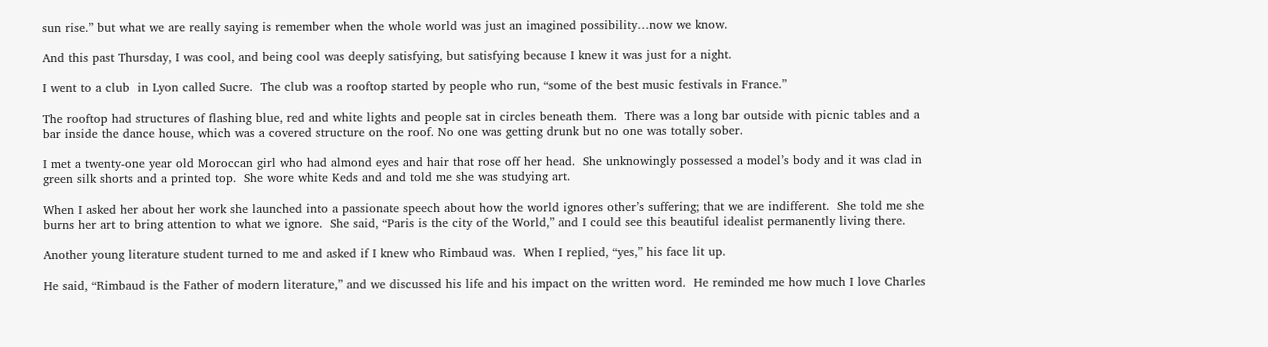sun rise.” but what we are really saying is remember when the whole world was just an imagined possibility…now we know.

And this past Thursday, I was cool, and being cool was deeply satisfying, but satisfying because I knew it was just for a night.

I went to a club  in Lyon called Sucre.  The club was a rooftop started by people who run, “some of the best music festivals in France.”

The rooftop had structures of flashing blue, red and white lights and people sat in circles beneath them.  There was a long bar outside with picnic tables and a bar inside the dance house, which was a covered structure on the roof. No one was getting drunk but no one was totally sober.

I met a twenty-one year old Moroccan girl who had almond eyes and hair that rose off her head.  She unknowingly possessed a model’s body and it was clad in green silk shorts and a printed top.  She wore white Keds and and told me she was studying art.

When I asked her about her work she launched into a passionate speech about how the world ignores other’s suffering; that we are indifferent.  She told me she burns her art to bring attention to what we ignore.  She said, “Paris is the city of the World,” and I could see this beautiful idealist permanently living there.

Another young literature student turned to me and asked if I knew who Rimbaud was.  When I replied, “yes,” his face lit up.

He said, “Rimbaud is the Father of modern literature,” and we discussed his life and his impact on the written word.  He reminded me how much I love Charles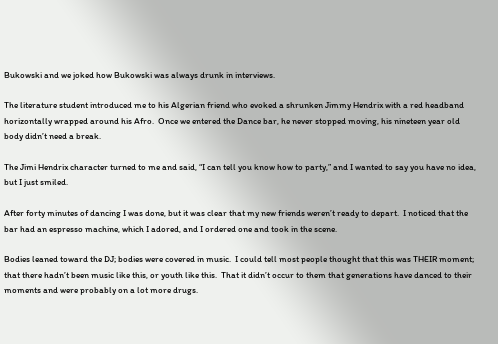Bukowski and we joked how Bukowski was always drunk in interviews.

The literature student introduced me to his Algerian friend who evoked a shrunken Jimmy Hendrix with a red headband horizontally wrapped around his Afro.  Once we entered the Dance bar, he never stopped moving, his nineteen year old body didn’t need a break.

The Jimi Hendrix character turned to me and said, “I can tell you know how to party,” and I wanted to say you have no idea, but I just smiled.

After forty minutes of dancing I was done, but it was clear that my new friends weren’t ready to depart.  I noticed that the bar had an espresso machine, which I adored, and I ordered one and took in the scene.

Bodies leaned toward the DJ; bodies were covered in music.  I could tell most people thought that this was THEIR moment; that there hadn’t been music like this, or youth like this.  That it didn’t occur to them that generations have danced to their moments and were probably on a lot more drugs.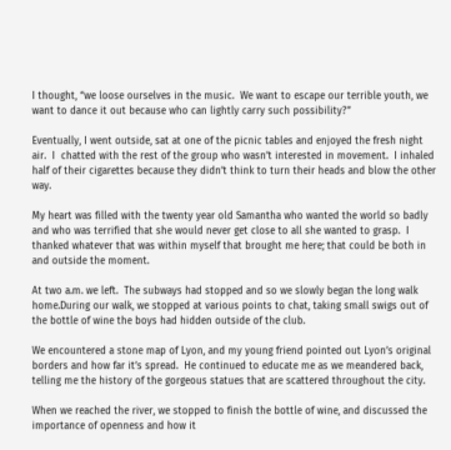I thought, “we loose ourselves in the music.  We want to escape our terrible youth, we want to dance it out because who can lightly carry such possibility?”

Eventually, I went outside, sat at one of the picnic tables and enjoyed the fresh night air.  I  chatted with the rest of the group who wasn’t interested in movement.  I inhaled half of their cigarettes because they didn’t think to turn their heads and blow the other way.

My heart was filled with the twenty year old Samantha who wanted the world so badly and who was terrified that she would never get close to all she wanted to grasp.  I thanked whatever that was within myself that brought me here; that could be both in and outside the moment.

At two a.m. we left.  The subways had stopped and so we slowly began the long walk home.During our walk, we stopped at various points to chat, taking small swigs out of the bottle of wine the boys had hidden outside of the club.

We encountered a stone map of Lyon, and my young friend pointed out Lyon’s original borders and how far it’s spread.  He continued to educate me as we meandered back, telling me the history of the gorgeous statues that are scattered throughout the city.

When we reached the river, we stopped to finish the bottle of wine, and discussed the importance of openness and how it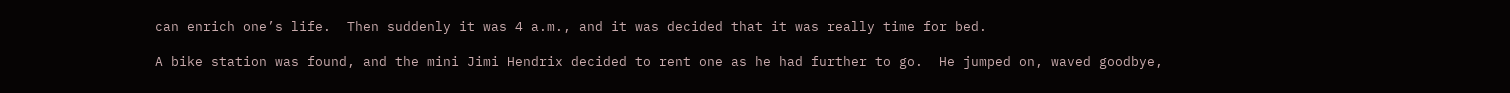can enrich one’s life.  Then suddenly it was 4 a.m., and it was decided that it was really time for bed.

A bike station was found, and the mini Jimi Hendrix decided to rent one as he had further to go.  He jumped on, waved goodbye,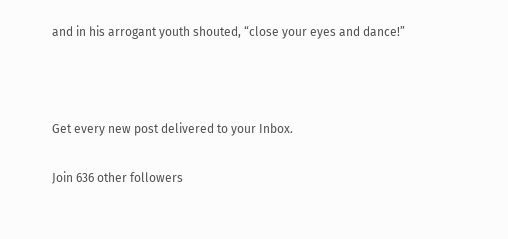and in his arrogant youth shouted, “close your eyes and dance!”



Get every new post delivered to your Inbox.

Join 636 other followers